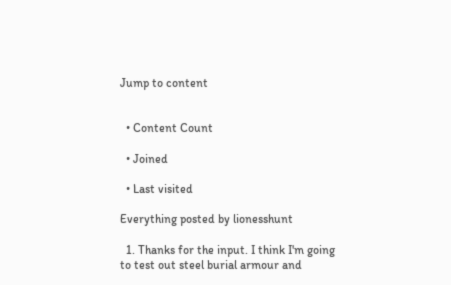Jump to content


  • Content Count

  • Joined

  • Last visited

Everything posted by lionesshunt

  1. Thanks for the input. I think I'm going to test out steel burial armour and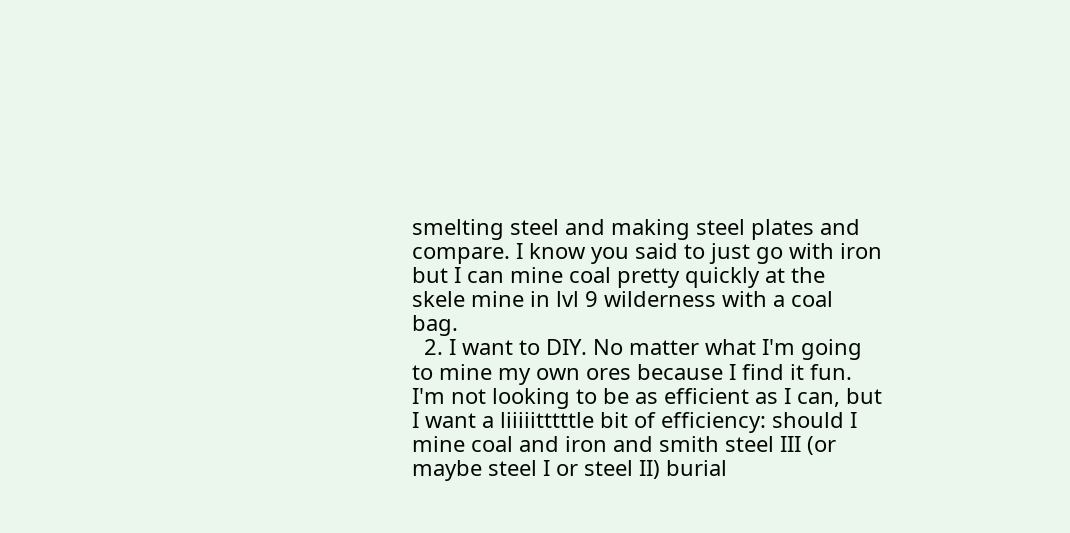smelting steel and making steel plates and compare. I know you said to just go with iron but I can mine coal pretty quickly at the skele mine in lvl 9 wilderness with a coal bag.
  2. I want to DIY. No matter what I'm going to mine my own ores because I find it fun. I'm not looking to be as efficient as I can, but I want a liiiiitttttle bit of efficiency: should I mine coal and iron and smith steel III (or maybe steel I or steel II) burial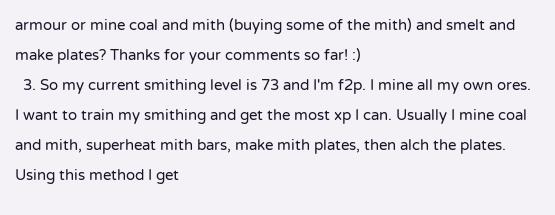armour or mine coal and mith (buying some of the mith) and smelt and make plates? Thanks for your comments so far! :)
  3. So my current smithing level is 73 and I'm f2p. I mine all my own ores. I want to train my smithing and get the most xp I can. Usually I mine coal and mith, superheat mith bars, make mith plates, then alch the plates. Using this method I get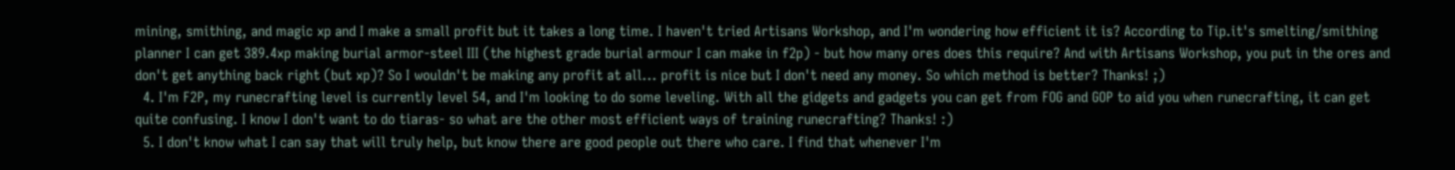mining, smithing, and magic xp and I make a small profit but it takes a long time. I haven't tried Artisans Workshop, and I'm wondering how efficient it is? According to Tip.it's smelting/smithing planner I can get 389.4xp making burial armor-steel III (the highest grade burial armour I can make in f2p) - but how many ores does this require? And with Artisans Workshop, you put in the ores and don't get anything back right (but xp)? So I wouldn't be making any profit at all... profit is nice but I don't need any money. So which method is better? Thanks! ;)
  4. I'm F2P, my runecrafting level is currently level 54, and I'm looking to do some leveling. With all the gidgets and gadgets you can get from FOG and GOP to aid you when runecrafting, it can get quite confusing. I know I don't want to do tiaras- so what are the other most efficient ways of training runecrafting? Thanks! :)
  5. I don't know what I can say that will truly help, but know there are good people out there who care. I find that whenever I'm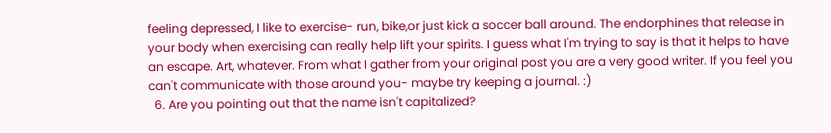feeling depressed, I like to exercise- run, bike,or just kick a soccer ball around. The endorphines that release in your body when exercising can really help lift your spirits. I guess what I'm trying to say is that it helps to have an escape. Art, whatever. From what I gather from your original post you are a very good writer. If you feel you can't communicate with those around you- maybe try keeping a journal. :)
  6. Are you pointing out that the name isn't capitalized?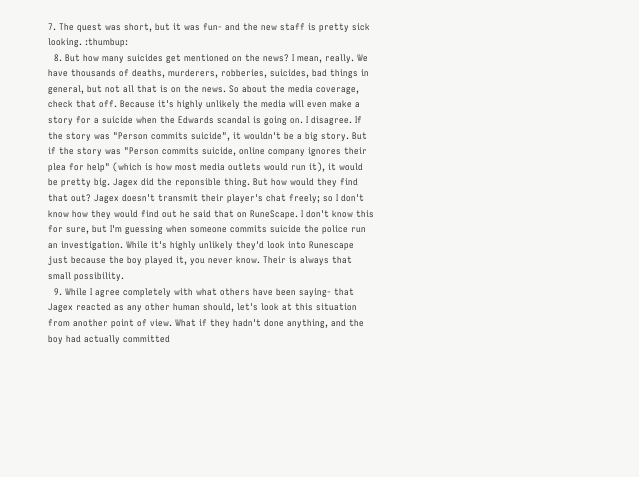7. The quest was short, but it was fun- and the new staff is pretty sick looking. :thumbup:
  8. But how many suicides get mentioned on the news? I mean, really. We have thousands of deaths, murderers, robberies, suicides, bad things in general, but not all that is on the news. So about the media coverage, check that off. Because it's highly unlikely the media will even make a story for a suicide when the Edwards scandal is going on. I disagree. If the story was "Person commits suicide", it wouldn't be a big story. But if the story was "Person commits suicide, online company ignores their plea for help" (which is how most media outlets would run it), it would be pretty big. Jagex did the reponsible thing. But how would they find that out? Jagex doesn't transmit their player's chat freely; so I don't know how they would find out he said that on RuneScape. I don't know this for sure, but I'm guessing when someone commits suicide the police run an investigation. While it's highly unlikely they'd look into Runescape just because the boy played it, you never know. Their is always that small possibility.
  9. While I agree completely with what others have been saying- that Jagex reacted as any other human should, let's look at this situation from another point of view. What if they hadn't done anything, and the boy had actually committed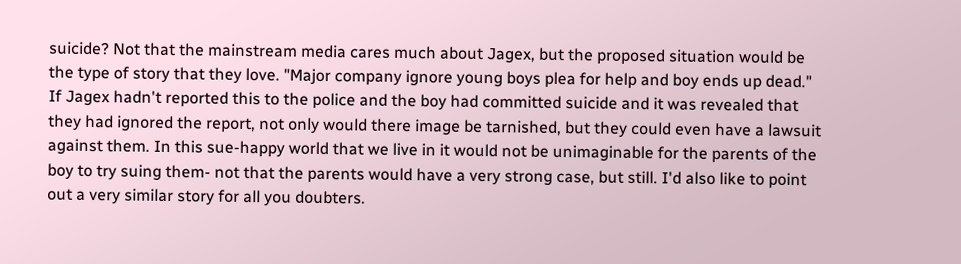suicide? Not that the mainstream media cares much about Jagex, but the proposed situation would be the type of story that they love. "Major company ignore young boys plea for help and boy ends up dead." If Jagex hadn't reported this to the police and the boy had committed suicide and it was revealed that they had ignored the report, not only would there image be tarnished, but they could even have a lawsuit against them. In this sue-happy world that we live in it would not be unimaginable for the parents of the boy to try suing them- not that the parents would have a very strong case, but still. I'd also like to point out a very similar story for all you doubters.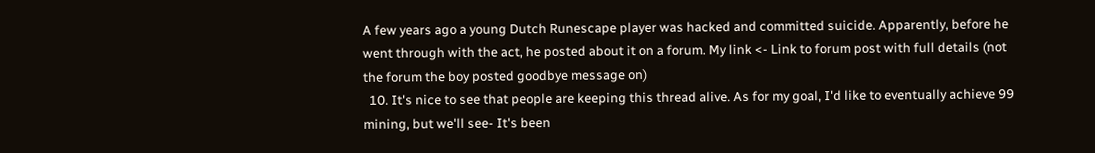A few years ago a young Dutch Runescape player was hacked and committed suicide. Apparently, before he went through with the act, he posted about it on a forum. My link <- Link to forum post with full details (not the forum the boy posted goodbye message on)
  10. It's nice to see that people are keeping this thread alive. As for my goal, I'd like to eventually achieve 99 mining, but we'll see- It's been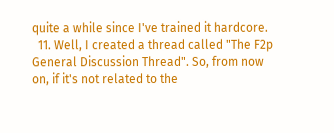quite a while since I've trained it hardcore.
  11. Well, I created a thread called "The F2p General Discussion Thread". So, from now on, if it's not related to the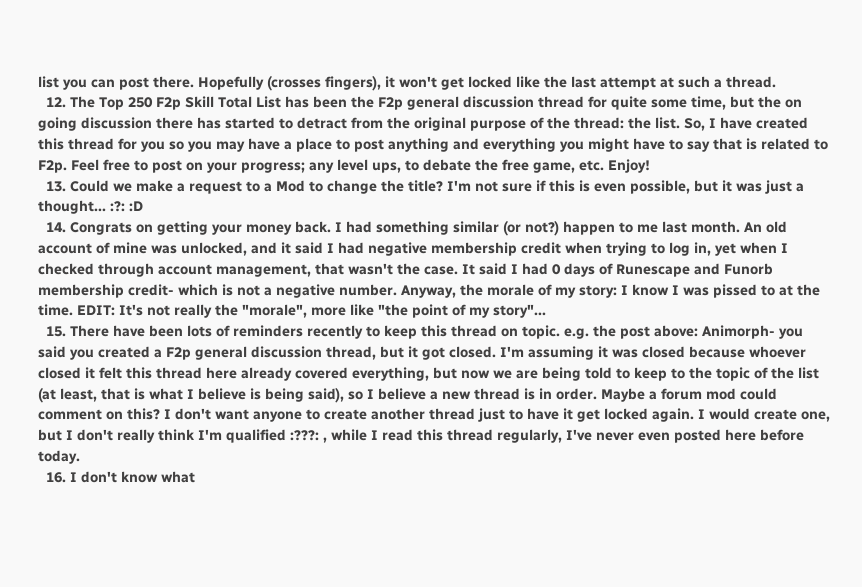list you can post there. Hopefully (crosses fingers), it won't get locked like the last attempt at such a thread.
  12. The Top 250 F2p Skill Total List has been the F2p general discussion thread for quite some time, but the on going discussion there has started to detract from the original purpose of the thread: the list. So, I have created this thread for you so you may have a place to post anything and everything you might have to say that is related to F2p. Feel free to post on your progress; any level ups, to debate the free game, etc. Enjoy!
  13. Could we make a request to a Mod to change the title? I'm not sure if this is even possible, but it was just a thought... :?: :D
  14. Congrats on getting your money back. I had something similar (or not?) happen to me last month. An old account of mine was unlocked, and it said I had negative membership credit when trying to log in, yet when I checked through account management, that wasn't the case. It said I had 0 days of Runescape and Funorb membership credit- which is not a negative number. Anyway, the morale of my story: I know I was pissed to at the time. EDIT: It's not really the "morale", more like "the point of my story"...
  15. There have been lots of reminders recently to keep this thread on topic. e.g. the post above: Animorph- you said you created a F2p general discussion thread, but it got closed. I'm assuming it was closed because whoever closed it felt this thread here already covered everything, but now we are being told to keep to the topic of the list (at least, that is what I believe is being said), so I believe a new thread is in order. Maybe a forum mod could comment on this? I don't want anyone to create another thread just to have it get locked again. I would create one, but I don't really think I'm qualified :???: , while I read this thread regularly, I've never even posted here before today.
  16. I don't know what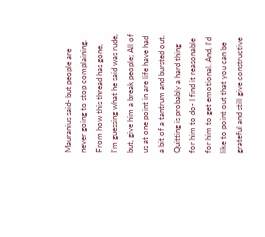Mauranius said- but people are never going to stop complaining. From how this thread has gone, I'm guessing what he said was rude, but, give him a break people; All of us at one point in are life have had a bit of a tantrum and bursted out. Quitting is probably a hard thing for him to do- I find it reasonable for him to get emotional. And, I'd like to point out that you can be grateful and still give constructive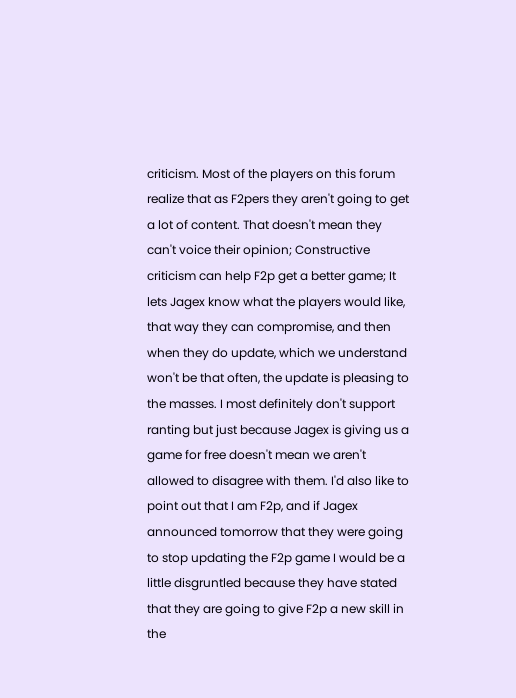criticism. Most of the players on this forum realize that as F2pers they aren't going to get a lot of content. That doesn't mean they can't voice their opinion; Constructive criticism can help F2p get a better game; It lets Jagex know what the players would like, that way they can compromise, and then when they do update, which we understand won't be that often, the update is pleasing to the masses. I most definitely don't support ranting but just because Jagex is giving us a game for free doesn't mean we aren't allowed to disagree with them. I'd also like to point out that I am F2p, and if Jagex announced tomorrow that they were going to stop updating the F2p game I would be a little disgruntled because they have stated that they are going to give F2p a new skill in the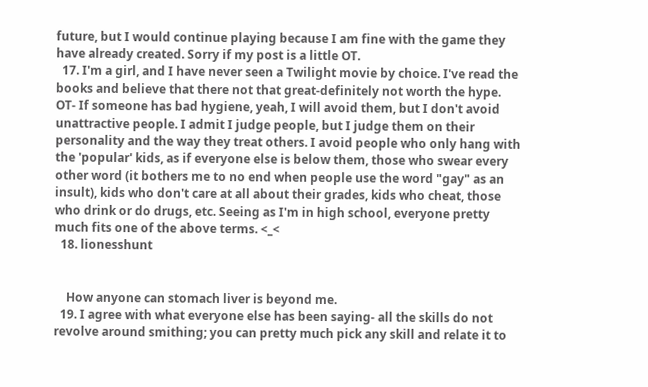future, but I would continue playing because I am fine with the game they have already created. Sorry if my post is a little OT.
  17. I'm a girl, and I have never seen a Twilight movie by choice. I've read the books and believe that there not that great-definitely not worth the hype. OT- If someone has bad hygiene, yeah, I will avoid them, but I don't avoid unattractive people. I admit I judge people, but I judge them on their personality and the way they treat others. I avoid people who only hang with the 'popular' kids, as if everyone else is below them, those who swear every other word (it bothers me to no end when people use the word "gay" as an insult), kids who don't care at all about their grades, kids who cheat, those who drink or do drugs, etc. Seeing as I'm in high school, everyone pretty much fits one of the above terms. <_<
  18. lionesshunt


    How anyone can stomach liver is beyond me.
  19. I agree with what everyone else has been saying- all the skills do not revolve around smithing; you can pretty much pick any skill and relate it to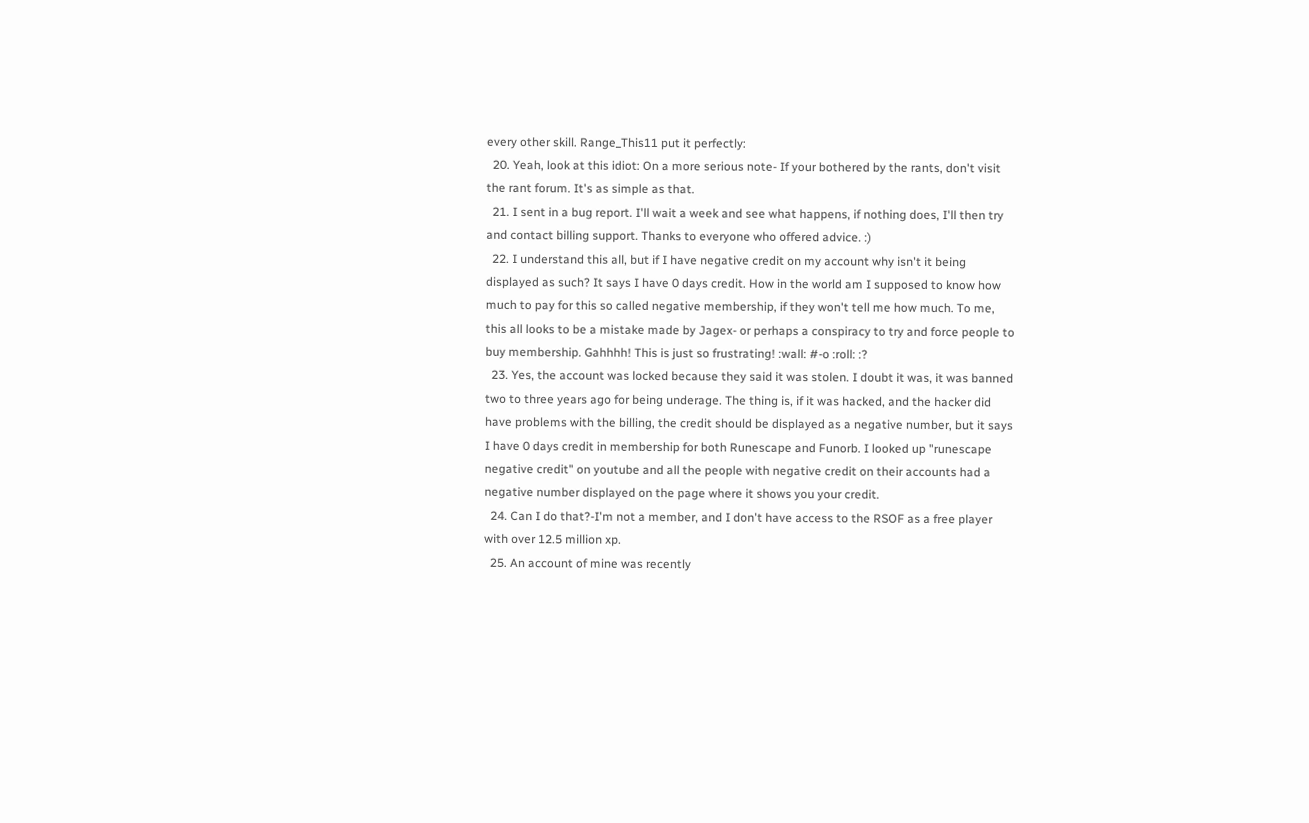every other skill. Range_This11 put it perfectly:
  20. Yeah, look at this idiot: On a more serious note- If your bothered by the rants, don't visit the rant forum. It's as simple as that.
  21. I sent in a bug report. I'll wait a week and see what happens, if nothing does, I'll then try and contact billing support. Thanks to everyone who offered advice. :)
  22. I understand this all, but if I have negative credit on my account why isn't it being displayed as such? It says I have 0 days credit. How in the world am I supposed to know how much to pay for this so called negative membership, if they won't tell me how much. To me, this all looks to be a mistake made by Jagex- or perhaps a conspiracy to try and force people to buy membership. Gahhhh! This is just so frustrating! :wall: #-o :roll: :?
  23. Yes, the account was locked because they said it was stolen. I doubt it was, it was banned two to three years ago for being underage. The thing is, if it was hacked, and the hacker did have problems with the billing, the credit should be displayed as a negative number, but it says I have 0 days credit in membership for both Runescape and Funorb. I looked up "runescape negative credit" on youtube and all the people with negative credit on their accounts had a negative number displayed on the page where it shows you your credit.
  24. Can I do that?-I'm not a member, and I don't have access to the RSOF as a free player with over 12.5 million xp.
  25. An account of mine was recently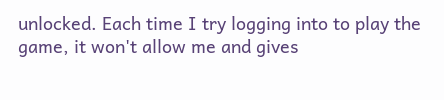unlocked. Each time I try logging into to play the game, it won't allow me and gives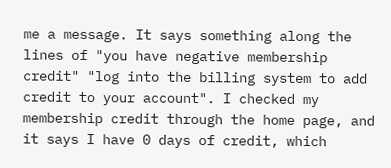me a message. It says something along the lines of "you have negative membership credit" "log into the billing system to add credit to your account". I checked my membership credit through the home page, and it says I have 0 days of credit, which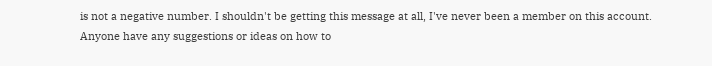is not a negative number. I shouldn't be getting this message at all, I've never been a member on this account. Anyone have any suggestions or ideas on how to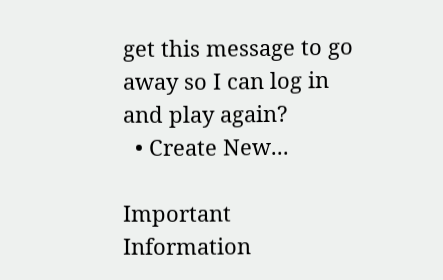get this message to go away so I can log in and play again?
  • Create New...

Important Information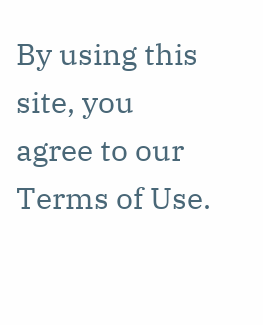By using this site, you agree to our Terms of Use.